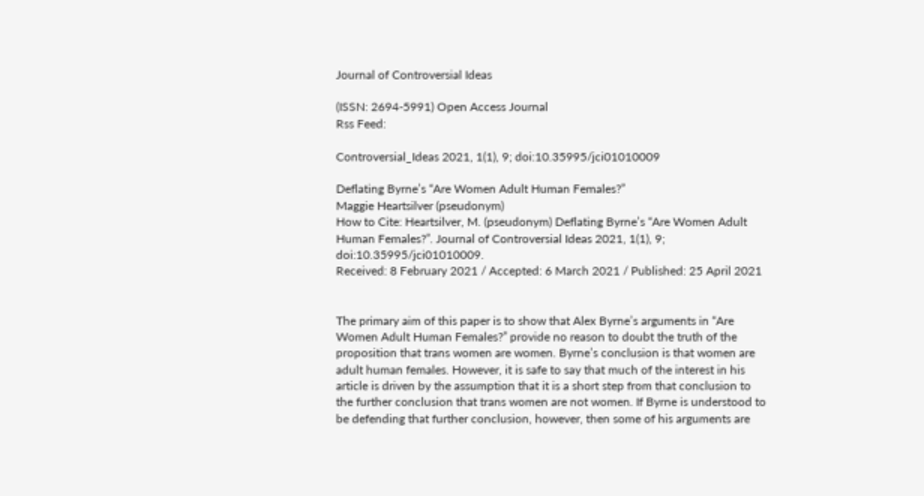Journal of Controversial Ideas

(ISSN: 2694-5991) Open Access Journal
Rss Feed:

Controversial_Ideas 2021, 1(1), 9; doi:10.35995/jci01010009

Deflating Byrne’s “Are Women Adult Human Females?”
Maggie Heartsilver (pseudonym)
How to Cite: Heartsilver, M. (pseudonym) Deflating Byrne’s “Are Women Adult Human Females?”. Journal of Controversial Ideas 2021, 1(1), 9; doi:10.35995/jci01010009.
Received: 8 February 2021 / Accepted: 6 March 2021 / Published: 25 April 2021


The primary aim of this paper is to show that Alex Byrne’s arguments in “Are Women Adult Human Females?” provide no reason to doubt the truth of the proposition that trans women are women. Byrne’s conclusion is that women are adult human females. However, it is safe to say that much of the interest in his article is driven by the assumption that it is a short step from that conclusion to the further conclusion that trans women are not women. If Byrne is understood to be defending that further conclusion, however, then some of his arguments are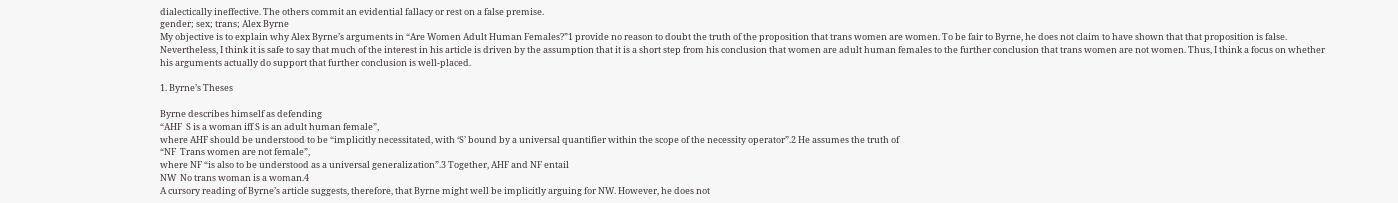dialectically ineffective. The others commit an evidential fallacy or rest on a false premise.
gender; sex; trans; Alex Byrne
My objective is to explain why Alex Byrne’s arguments in “Are Women Adult Human Females?”1 provide no reason to doubt the truth of the proposition that trans women are women. To be fair to Byrne, he does not claim to have shown that that proposition is false. Nevertheless, I think it is safe to say that much of the interest in his article is driven by the assumption that it is a short step from his conclusion that women are adult human females to the further conclusion that trans women are not women. Thus, I think a focus on whether his arguments actually do support that further conclusion is well-placed.

1. Byrne’s Theses

Byrne describes himself as defending
“AHF  S is a woman iff S is an adult human female”,
where AHF should be understood to be “implicitly necessitated, with ‘S’ bound by a universal quantifier within the scope of the necessity operator”.2 He assumes the truth of
“NF  Trans women are not female”,
where NF “is also to be understood as a universal generalization”.3 Together, AHF and NF entail
NW  No trans woman is a woman.4
A cursory reading of Byrne’s article suggests, therefore, that Byrne might well be implicitly arguing for NW. However, he does not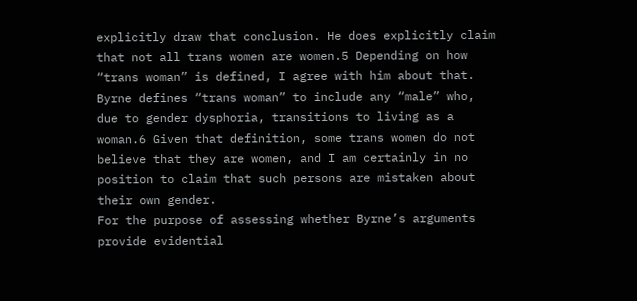explicitly draw that conclusion. He does explicitly claim that not all trans women are women.5 Depending on how “trans woman” is defined, I agree with him about that. Byrne defines “trans woman” to include any “male” who, due to gender dysphoria, transitions to living as a woman.6 Given that definition, some trans women do not believe that they are women, and I am certainly in no position to claim that such persons are mistaken about their own gender.
For the purpose of assessing whether Byrne’s arguments provide evidential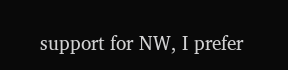support for NW, I prefer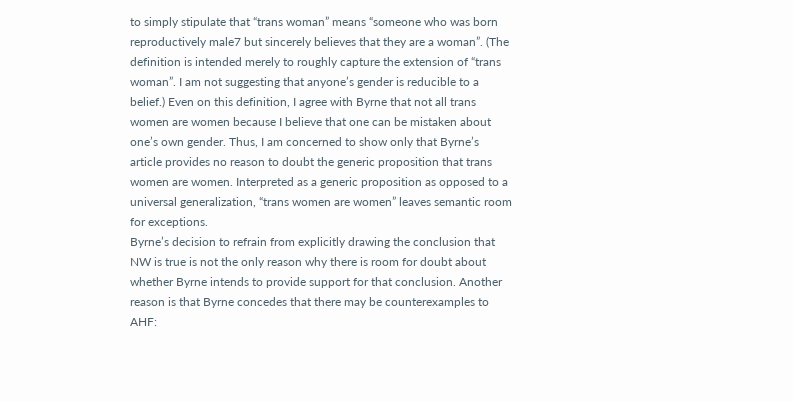to simply stipulate that “trans woman” means “someone who was born reproductively male7 but sincerely believes that they are a woman”. (The definition is intended merely to roughly capture the extension of “trans woman”. I am not suggesting that anyone’s gender is reducible to a belief.) Even on this definition, I agree with Byrne that not all trans women are women because I believe that one can be mistaken about one’s own gender. Thus, I am concerned to show only that Byrne’s article provides no reason to doubt the generic proposition that trans women are women. Interpreted as a generic proposition as opposed to a universal generalization, “trans women are women” leaves semantic room for exceptions.
Byrne’s decision to refrain from explicitly drawing the conclusion that NW is true is not the only reason why there is room for doubt about whether Byrne intends to provide support for that conclusion. Another reason is that Byrne concedes that there may be counterexamples to AHF: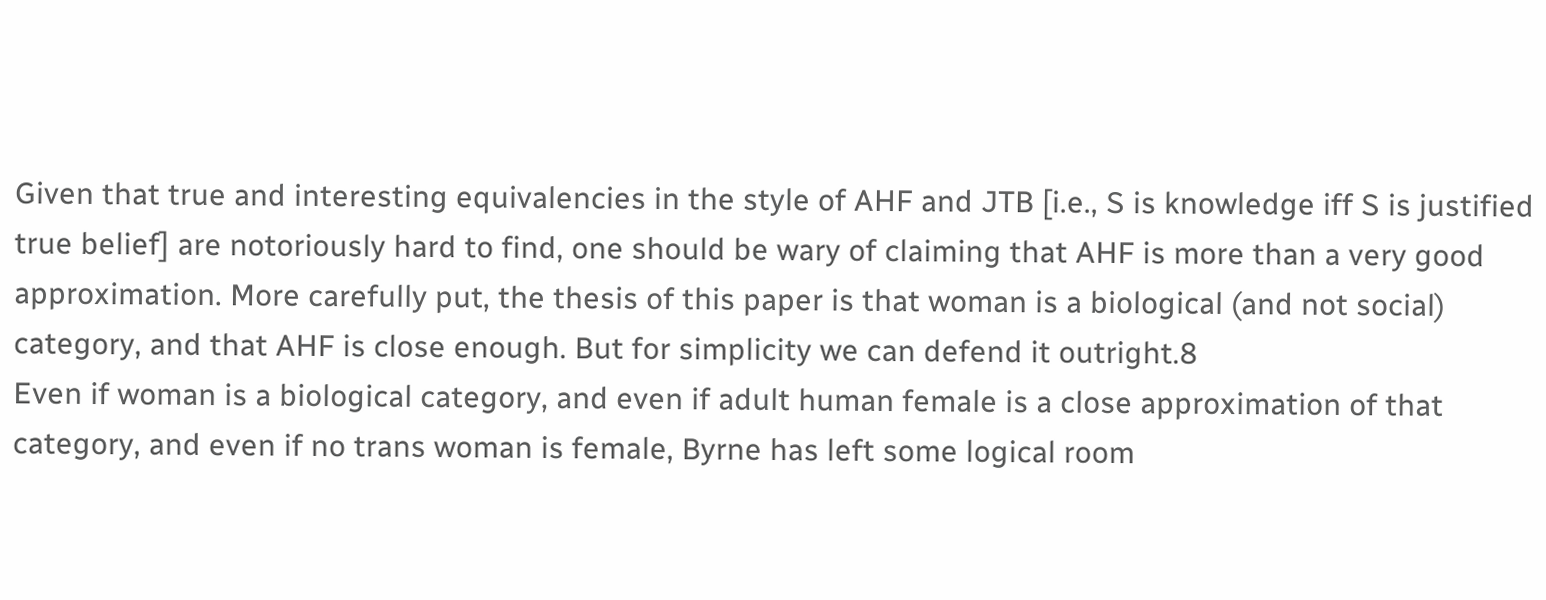Given that true and interesting equivalencies in the style of AHF and JTB [i.e., S is knowledge iff S is justified true belief] are notoriously hard to find, one should be wary of claiming that AHF is more than a very good approximation. More carefully put, the thesis of this paper is that woman is a biological (and not social) category, and that AHF is close enough. But for simplicity we can defend it outright.8
Even if woman is a biological category, and even if adult human female is a close approximation of that category, and even if no trans woman is female, Byrne has left some logical room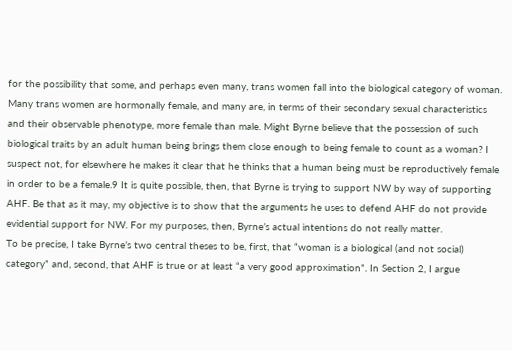for the possibility that some, and perhaps even many, trans women fall into the biological category of woman. Many trans women are hormonally female, and many are, in terms of their secondary sexual characteristics and their observable phenotype, more female than male. Might Byrne believe that the possession of such biological traits by an adult human being brings them close enough to being female to count as a woman? I suspect not, for elsewhere he makes it clear that he thinks that a human being must be reproductively female in order to be a female.9 It is quite possible, then, that Byrne is trying to support NW by way of supporting AHF. Be that as it may, my objective is to show that the arguments he uses to defend AHF do not provide evidential support for NW. For my purposes, then, Byrne’s actual intentions do not really matter.
To be precise, I take Byrne’s two central theses to be, first, that “woman is a biological (and not social) category” and, second, that AHF is true or at least “a very good approximation”. In Section 2, I argue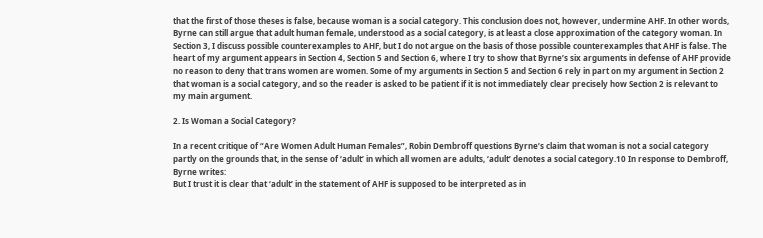that the first of those theses is false, because woman is a social category. This conclusion does not, however, undermine AHF. In other words, Byrne can still argue that adult human female, understood as a social category, is at least a close approximation of the category woman. In Section 3, I discuss possible counterexamples to AHF, but I do not argue on the basis of those possible counterexamples that AHF is false. The heart of my argument appears in Section 4, Section 5 and Section 6, where I try to show that Byrne’s six arguments in defense of AHF provide no reason to deny that trans women are women. Some of my arguments in Section 5 and Section 6 rely in part on my argument in Section 2 that woman is a social category, and so the reader is asked to be patient if it is not immediately clear precisely how Section 2 is relevant to my main argument.

2. Is Woman a Social Category?

In a recent critique of “Are Women Adult Human Females”, Robin Dembroff questions Byrne’s claim that woman is not a social category partly on the grounds that, in the sense of ‘adult’ in which all women are adults, ‘adult’ denotes a social category.10 In response to Dembroff, Byrne writes:
But I trust it is clear that ‘adult’ in the statement of AHF is supposed to be interpreted as in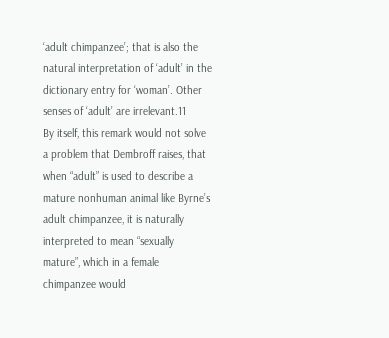‘adult chimpanzee’; that is also the natural interpretation of ‘adult’ in the dictionary entry for ‘woman’. Other senses of ‘adult’ are irrelevant.11
By itself, this remark would not solve a problem that Dembroff raises, that when “adult” is used to describe a mature nonhuman animal like Byrne’s adult chimpanzee, it is naturally interpreted to mean “sexually mature”, which in a female chimpanzee would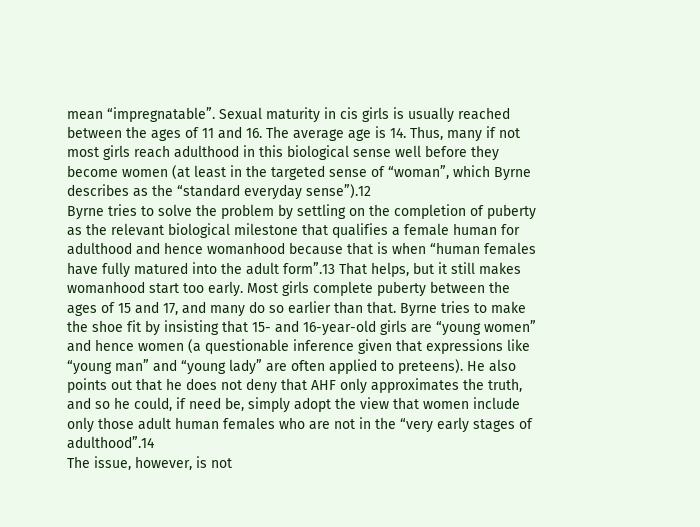mean “impregnatable”. Sexual maturity in cis girls is usually reached between the ages of 11 and 16. The average age is 14. Thus, many if not most girls reach adulthood in this biological sense well before they become women (at least in the targeted sense of “woman”, which Byrne describes as the “standard everyday sense”).12
Byrne tries to solve the problem by settling on the completion of puberty as the relevant biological milestone that qualifies a female human for adulthood and hence womanhood because that is when “human females have fully matured into the adult form”.13 That helps, but it still makes womanhood start too early. Most girls complete puberty between the ages of 15 and 17, and many do so earlier than that. Byrne tries to make the shoe fit by insisting that 15- and 16-year-old girls are “young women” and hence women (a questionable inference given that expressions like “young man” and “young lady” are often applied to preteens). He also points out that he does not deny that AHF only approximates the truth, and so he could, if need be, simply adopt the view that women include only those adult human females who are not in the “very early stages of adulthood”.14
The issue, however, is not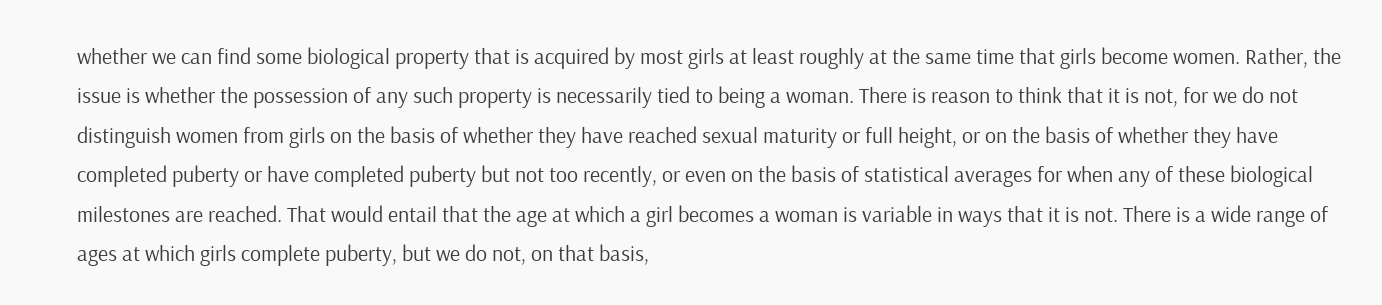whether we can find some biological property that is acquired by most girls at least roughly at the same time that girls become women. Rather, the issue is whether the possession of any such property is necessarily tied to being a woman. There is reason to think that it is not, for we do not distinguish women from girls on the basis of whether they have reached sexual maturity or full height, or on the basis of whether they have completed puberty or have completed puberty but not too recently, or even on the basis of statistical averages for when any of these biological milestones are reached. That would entail that the age at which a girl becomes a woman is variable in ways that it is not. There is a wide range of ages at which girls complete puberty, but we do not, on that basis,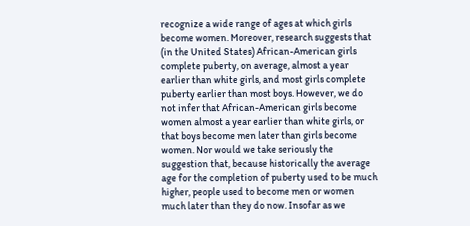recognize a wide range of ages at which girls become women. Moreover, research suggests that (in the United States) African-American girls complete puberty, on average, almost a year earlier than white girls, and most girls complete puberty earlier than most boys. However, we do not infer that African-American girls become women almost a year earlier than white girls, or that boys become men later than girls become women. Nor would we take seriously the suggestion that, because historically the average age for the completion of puberty used to be much higher, people used to become men or women much later than they do now. Insofar as we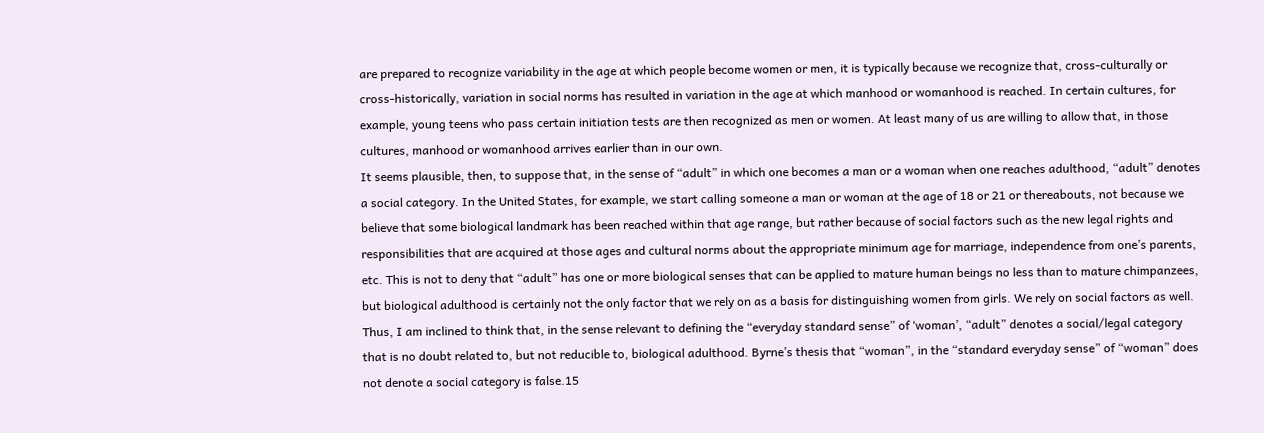are prepared to recognize variability in the age at which people become women or men, it is typically because we recognize that, cross-culturally or cross-historically, variation in social norms has resulted in variation in the age at which manhood or womanhood is reached. In certain cultures, for example, young teens who pass certain initiation tests are then recognized as men or women. At least many of us are willing to allow that, in those cultures, manhood or womanhood arrives earlier than in our own.
It seems plausible, then, to suppose that, in the sense of “adult” in which one becomes a man or a woman when one reaches adulthood, “adult” denotes a social category. In the United States, for example, we start calling someone a man or woman at the age of 18 or 21 or thereabouts, not because we believe that some biological landmark has been reached within that age range, but rather because of social factors such as the new legal rights and responsibilities that are acquired at those ages and cultural norms about the appropriate minimum age for marriage, independence from one’s parents, etc. This is not to deny that “adult” has one or more biological senses that can be applied to mature human beings no less than to mature chimpanzees, but biological adulthood is certainly not the only factor that we rely on as a basis for distinguishing women from girls. We rely on social factors as well. Thus, I am inclined to think that, in the sense relevant to defining the “everyday standard sense” of ‘woman’, “adult” denotes a social/legal category that is no doubt related to, but not reducible to, biological adulthood. Byrne’s thesis that “woman”, in the “standard everyday sense” of “woman” does not denote a social category is false.15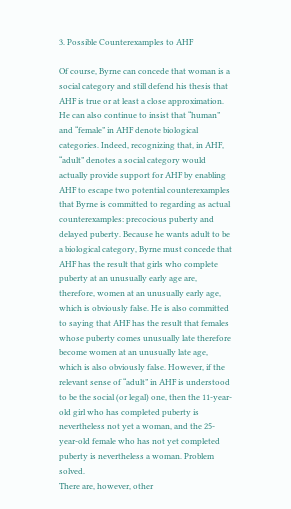3. Possible Counterexamples to AHF

Of course, Byrne can concede that woman is a social category and still defend his thesis that AHF is true or at least a close approximation. He can also continue to insist that “human” and “female” in AHF denote biological categories. Indeed, recognizing that, in AHF, “adult” denotes a social category would actually provide support for AHF by enabling AHF to escape two potential counterexamples that Byrne is committed to regarding as actual counterexamples: precocious puberty and delayed puberty. Because he wants adult to be a biological category, Byrne must concede that AHF has the result that girls who complete puberty at an unusually early age are, therefore, women at an unusually early age, which is obviously false. He is also committed to saying that AHF has the result that females whose puberty comes unusually late therefore become women at an unusually late age, which is also obviously false. However, if the relevant sense of “adult” in AHF is understood to be the social (or legal) one, then the 11-year-old girl who has completed puberty is nevertheless not yet a woman, and the 25-year-old female who has not yet completed puberty is nevertheless a woman. Problem solved.
There are, however, other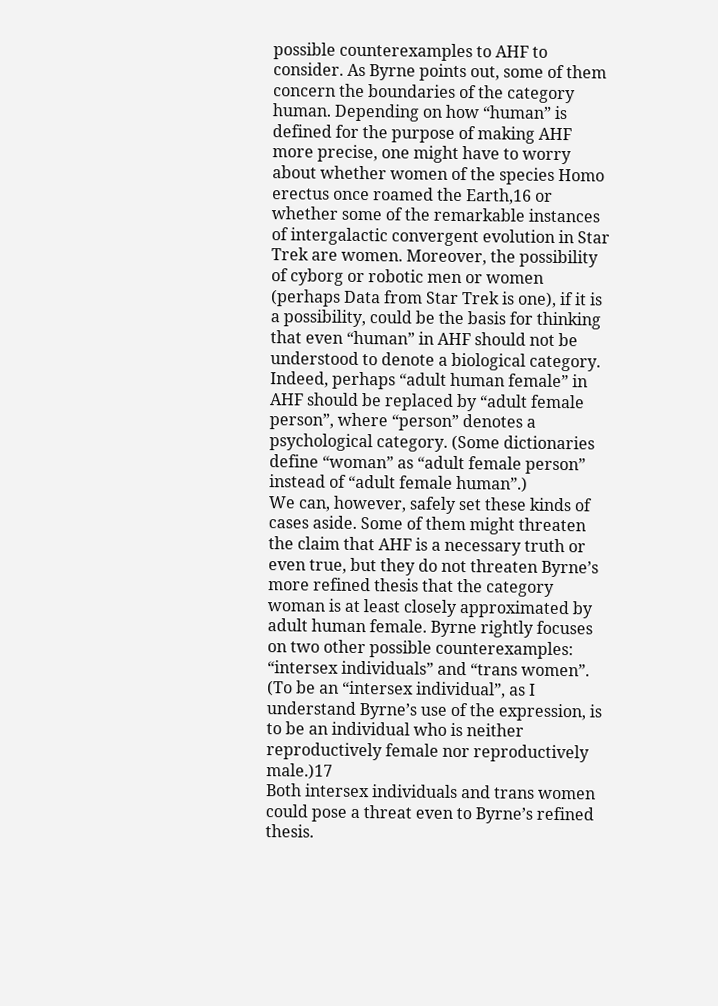possible counterexamples to AHF to consider. As Byrne points out, some of them concern the boundaries of the category human. Depending on how “human” is defined for the purpose of making AHF more precise, one might have to worry about whether women of the species Homo erectus once roamed the Earth,16 or whether some of the remarkable instances of intergalactic convergent evolution in Star Trek are women. Moreover, the possibility of cyborg or robotic men or women (perhaps Data from Star Trek is one), if it is a possibility, could be the basis for thinking that even “human” in AHF should not be understood to denote a biological category. Indeed, perhaps “adult human female” in AHF should be replaced by “adult female person”, where “person” denotes a psychological category. (Some dictionaries define “woman” as “adult female person” instead of “adult female human”.)
We can, however, safely set these kinds of cases aside. Some of them might threaten the claim that AHF is a necessary truth or even true, but they do not threaten Byrne’s more refined thesis that the category woman is at least closely approximated by adult human female. Byrne rightly focuses on two other possible counterexamples: “intersex individuals” and “trans women”. (To be an “intersex individual”, as I understand Byrne’s use of the expression, is to be an individual who is neither reproductively female nor reproductively male.)17
Both intersex individuals and trans women could pose a threat even to Byrne’s refined thesis.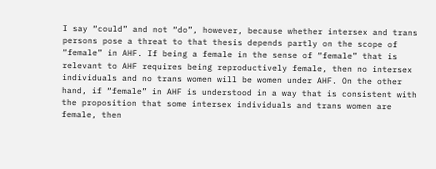I say “could” and not “do”, however, because whether intersex and trans persons pose a threat to that thesis depends partly on the scope of “female” in AHF. If being a female in the sense of “female” that is relevant to AHF requires being reproductively female, then no intersex individuals and no trans women will be women under AHF. On the other hand, if “female” in AHF is understood in a way that is consistent with the proposition that some intersex individuals and trans women are female, then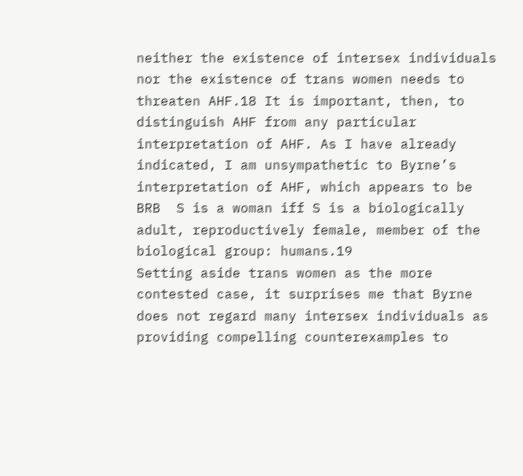neither the existence of intersex individuals nor the existence of trans women needs to threaten AHF.18 It is important, then, to distinguish AHF from any particular interpretation of AHF. As I have already indicated, I am unsympathetic to Byrne’s interpretation of AHF, which appears to be
BRB  S is a woman iff S is a biologically adult, reproductively female, member of the biological group: humans.19
Setting aside trans women as the more contested case, it surprises me that Byrne does not regard many intersex individuals as providing compelling counterexamples to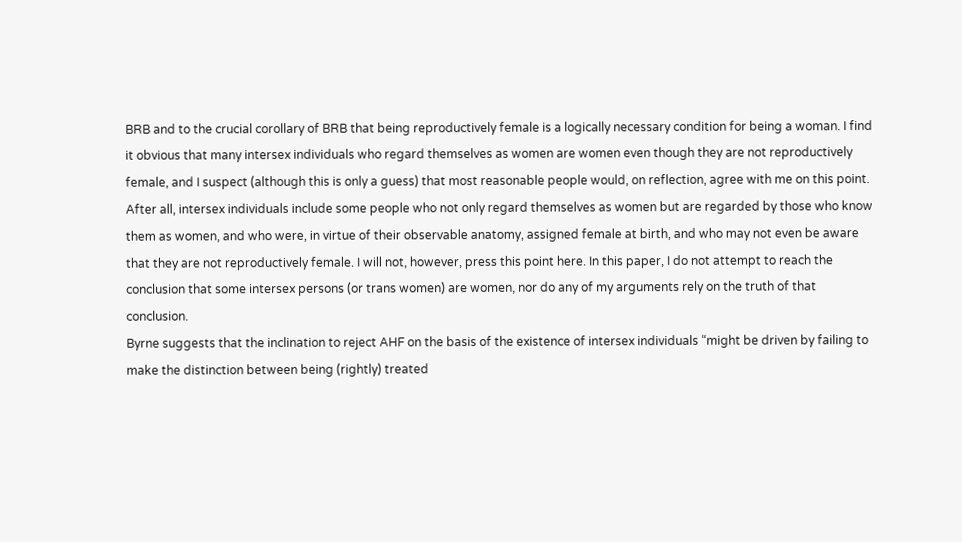BRB and to the crucial corollary of BRB that being reproductively female is a logically necessary condition for being a woman. I find it obvious that many intersex individuals who regard themselves as women are women even though they are not reproductively female, and I suspect (although this is only a guess) that most reasonable people would, on reflection, agree with me on this point. After all, intersex individuals include some people who not only regard themselves as women but are regarded by those who know them as women, and who were, in virtue of their observable anatomy, assigned female at birth, and who may not even be aware that they are not reproductively female. I will not, however, press this point here. In this paper, I do not attempt to reach the conclusion that some intersex persons (or trans women) are women, nor do any of my arguments rely on the truth of that conclusion.
Byrne suggests that the inclination to reject AHF on the basis of the existence of intersex individuals “might be driven by failing to make the distinction between being (rightly) treated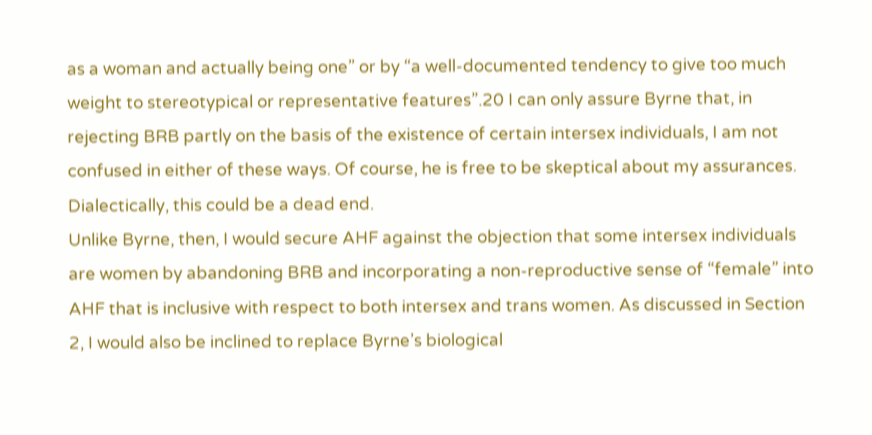as a woman and actually being one” or by “a well-documented tendency to give too much weight to stereotypical or representative features”.20 I can only assure Byrne that, in rejecting BRB partly on the basis of the existence of certain intersex individuals, I am not confused in either of these ways. Of course, he is free to be skeptical about my assurances. Dialectically, this could be a dead end.
Unlike Byrne, then, I would secure AHF against the objection that some intersex individuals are women by abandoning BRB and incorporating a non-reproductive sense of “female” into AHF that is inclusive with respect to both intersex and trans women. As discussed in Section 2, I would also be inclined to replace Byrne’s biological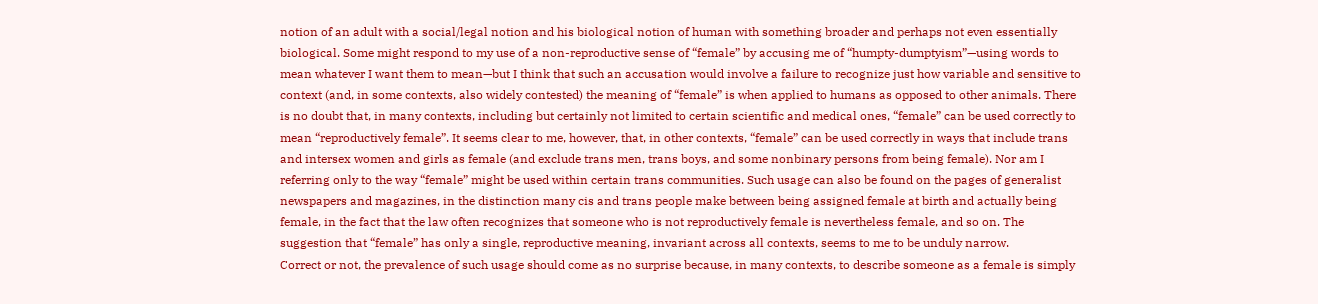notion of an adult with a social/legal notion and his biological notion of human with something broader and perhaps not even essentially biological. Some might respond to my use of a non-reproductive sense of “female” by accusing me of “humpty-dumptyism”—using words to mean whatever I want them to mean—but I think that such an accusation would involve a failure to recognize just how variable and sensitive to context (and, in some contexts, also widely contested) the meaning of “female” is when applied to humans as opposed to other animals. There is no doubt that, in many contexts, including but certainly not limited to certain scientific and medical ones, “female” can be used correctly to mean “reproductively female”. It seems clear to me, however, that, in other contexts, “female” can be used correctly in ways that include trans and intersex women and girls as female (and exclude trans men, trans boys, and some nonbinary persons from being female). Nor am I referring only to the way “female” might be used within certain trans communities. Such usage can also be found on the pages of generalist newspapers and magazines, in the distinction many cis and trans people make between being assigned female at birth and actually being female, in the fact that the law often recognizes that someone who is not reproductively female is nevertheless female, and so on. The suggestion that “female” has only a single, reproductive meaning, invariant across all contexts, seems to me to be unduly narrow.
Correct or not, the prevalence of such usage should come as no surprise because, in many contexts, to describe someone as a female is simply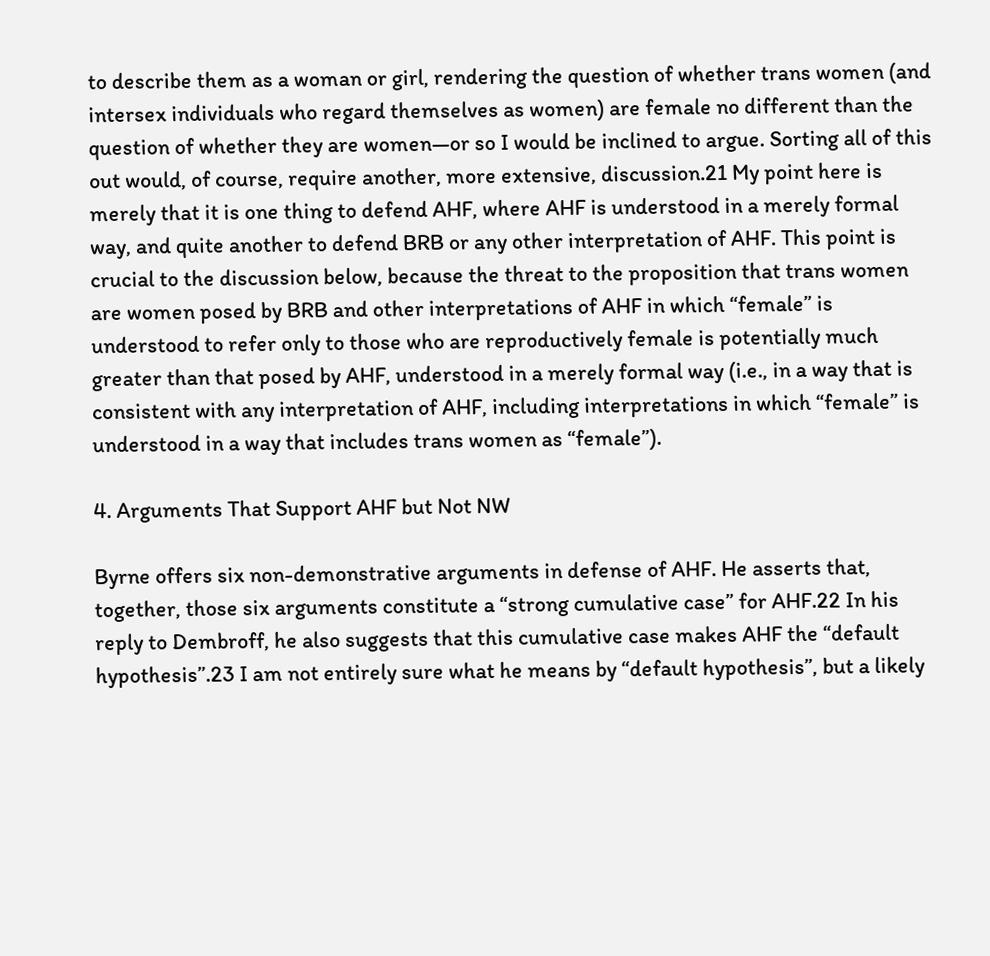to describe them as a woman or girl, rendering the question of whether trans women (and intersex individuals who regard themselves as women) are female no different than the question of whether they are women—or so I would be inclined to argue. Sorting all of this out would, of course, require another, more extensive, discussion.21 My point here is merely that it is one thing to defend AHF, where AHF is understood in a merely formal way, and quite another to defend BRB or any other interpretation of AHF. This point is crucial to the discussion below, because the threat to the proposition that trans women are women posed by BRB and other interpretations of AHF in which “female” is understood to refer only to those who are reproductively female is potentially much greater than that posed by AHF, understood in a merely formal way (i.e., in a way that is consistent with any interpretation of AHF, including interpretations in which “female” is understood in a way that includes trans women as “female”).

4. Arguments That Support AHF but Not NW

Byrne offers six non-demonstrative arguments in defense of AHF. He asserts that, together, those six arguments constitute a “strong cumulative case” for AHF.22 In his reply to Dembroff, he also suggests that this cumulative case makes AHF the “default hypothesis”.23 I am not entirely sure what he means by “default hypothesis”, but a likely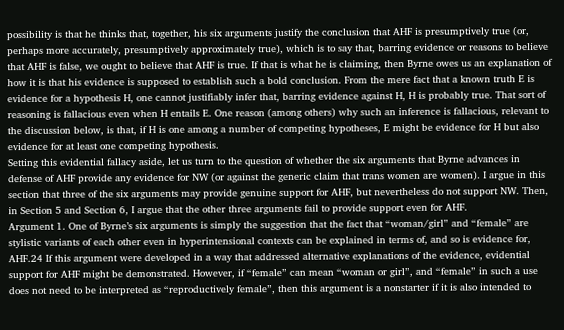possibility is that he thinks that, together, his six arguments justify the conclusion that AHF is presumptively true (or, perhaps more accurately, presumptively approximately true), which is to say that, barring evidence or reasons to believe that AHF is false, we ought to believe that AHF is true. If that is what he is claiming, then Byrne owes us an explanation of how it is that his evidence is supposed to establish such a bold conclusion. From the mere fact that a known truth E is evidence for a hypothesis H, one cannot justifiably infer that, barring evidence against H, H is probably true. That sort of reasoning is fallacious even when H entails E. One reason (among others) why such an inference is fallacious, relevant to the discussion below, is that, if H is one among a number of competing hypotheses, E might be evidence for H but also evidence for at least one competing hypothesis.
Setting this evidential fallacy aside, let us turn to the question of whether the six arguments that Byrne advances in defense of AHF provide any evidence for NW (or against the generic claim that trans women are women). I argue in this section that three of the six arguments may provide genuine support for AHF, but nevertheless do not support NW. Then, in Section 5 and Section 6, I argue that the other three arguments fail to provide support even for AHF.
Argument 1. One of Byrne’s six arguments is simply the suggestion that the fact that “woman/girl” and “female” are stylistic variants of each other even in hyperintensional contexts can be explained in terms of, and so is evidence for, AHF.24 If this argument were developed in a way that addressed alternative explanations of the evidence, evidential support for AHF might be demonstrated. However, if “female” can mean “woman or girl”, and “female” in such a use does not need to be interpreted as “reproductively female”, then this argument is a nonstarter if it is also intended to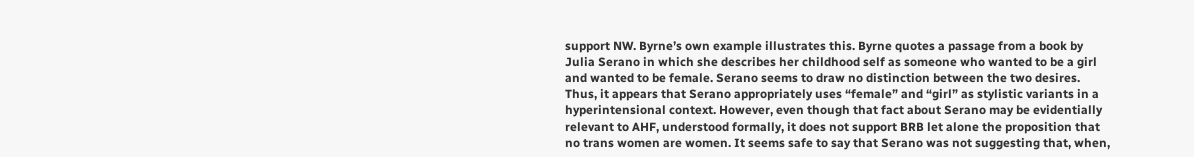support NW. Byrne’s own example illustrates this. Byrne quotes a passage from a book by Julia Serano in which she describes her childhood self as someone who wanted to be a girl and wanted to be female. Serano seems to draw no distinction between the two desires. Thus, it appears that Serano appropriately uses “female” and “girl” as stylistic variants in a hyperintensional context. However, even though that fact about Serano may be evidentially relevant to AHF, understood formally, it does not support BRB let alone the proposition that no trans women are women. It seems safe to say that Serano was not suggesting that, when,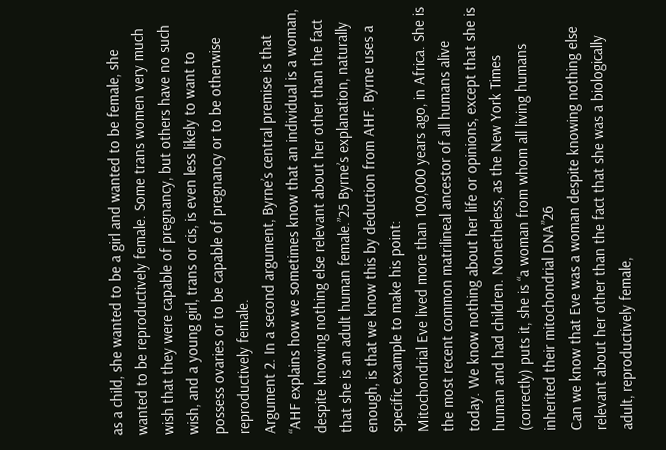as a child, she wanted to be a girl and wanted to be female, she wanted to be reproductively female. Some trans women very much wish that they were capable of pregnancy, but others have no such wish, and a young girl, trans or cis, is even less likely to want to possess ovaries or to be capable of pregnancy or to be otherwise reproductively female.
Argument 2. In a second argument, Byrne’s central premise is that “AHF explains how we sometimes know that an individual is a woman, despite knowing nothing else relevant about her other than the fact that she is an adult human female.”25 Byrne’s explanation, naturally enough, is that we know this by deduction from AHF. Byrne uses a specific example to make his point:
Mitochondrial Eve lived more than 100,000 years ago, in Africa. She is the most recent common matrilineal ancestor of all humans alive today. We know nothing about her life or opinions, except that she is human and had children. Nonetheless, as the New York Times (correctly) puts it, she is “a woman from whom all living humans inherited their mitochondrial DNA”26
Can we know that Eve was a woman despite knowing nothing else relevant about her other than the fact that she was a biologically adult, reproductively female,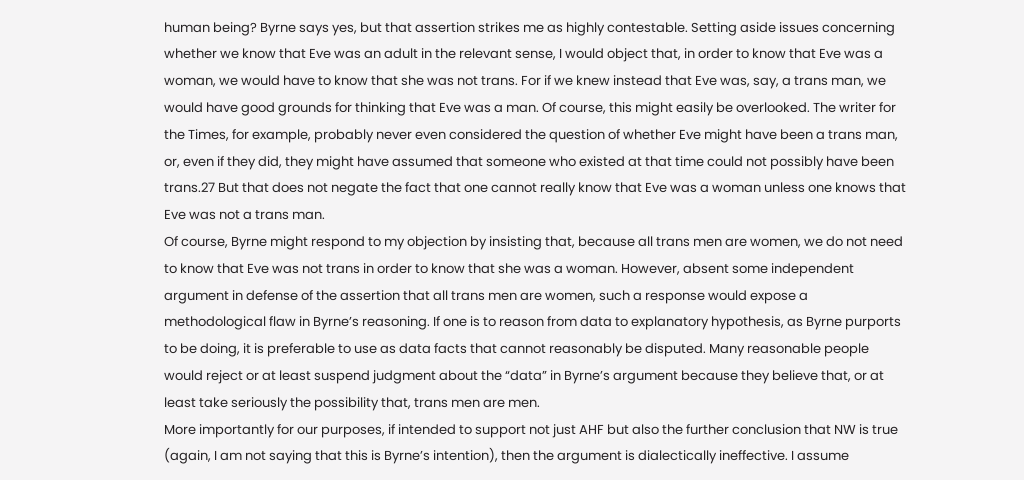human being? Byrne says yes, but that assertion strikes me as highly contestable. Setting aside issues concerning whether we know that Eve was an adult in the relevant sense, I would object that, in order to know that Eve was a woman, we would have to know that she was not trans. For if we knew instead that Eve was, say, a trans man, we would have good grounds for thinking that Eve was a man. Of course, this might easily be overlooked. The writer for the Times, for example, probably never even considered the question of whether Eve might have been a trans man, or, even if they did, they might have assumed that someone who existed at that time could not possibly have been trans.27 But that does not negate the fact that one cannot really know that Eve was a woman unless one knows that Eve was not a trans man.
Of course, Byrne might respond to my objection by insisting that, because all trans men are women, we do not need to know that Eve was not trans in order to know that she was a woman. However, absent some independent argument in defense of the assertion that all trans men are women, such a response would expose a methodological flaw in Byrne’s reasoning. If one is to reason from data to explanatory hypothesis, as Byrne purports to be doing, it is preferable to use as data facts that cannot reasonably be disputed. Many reasonable people would reject or at least suspend judgment about the “data” in Byrne’s argument because they believe that, or at least take seriously the possibility that, trans men are men.
More importantly for our purposes, if intended to support not just AHF but also the further conclusion that NW is true (again, I am not saying that this is Byrne’s intention), then the argument is dialectically ineffective. I assume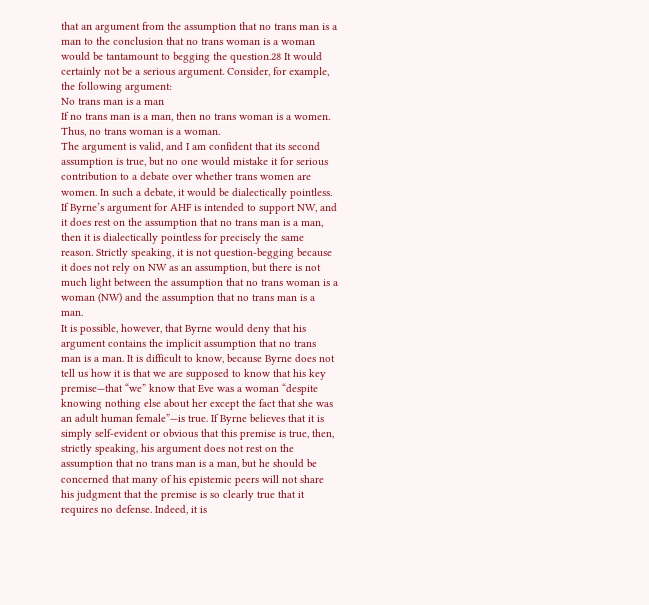that an argument from the assumption that no trans man is a man to the conclusion that no trans woman is a woman would be tantamount to begging the question.28 It would certainly not be a serious argument. Consider, for example, the following argument:
No trans man is a man
If no trans man is a man, then no trans woman is a women.
Thus, no trans woman is a woman.
The argument is valid, and I am confident that its second assumption is true, but no one would mistake it for serious contribution to a debate over whether trans women are women. In such a debate, it would be dialectically pointless. If Byrne’s argument for AHF is intended to support NW, and it does rest on the assumption that no trans man is a man, then it is dialectically pointless for precisely the same reason. Strictly speaking, it is not question-begging because it does not rely on NW as an assumption, but there is not much light between the assumption that no trans woman is a woman (NW) and the assumption that no trans man is a man.
It is possible, however, that Byrne would deny that his argument contains the implicit assumption that no trans man is a man. It is difficult to know, because Byrne does not tell us how it is that we are supposed to know that his key premise—that “we” know that Eve was a woman “despite knowing nothing else about her except the fact that she was an adult human female”—is true. If Byrne believes that it is simply self-evident or obvious that this premise is true, then, strictly speaking, his argument does not rest on the assumption that no trans man is a man, but he should be concerned that many of his epistemic peers will not share his judgment that the premise is so clearly true that it requires no defense. Indeed, it is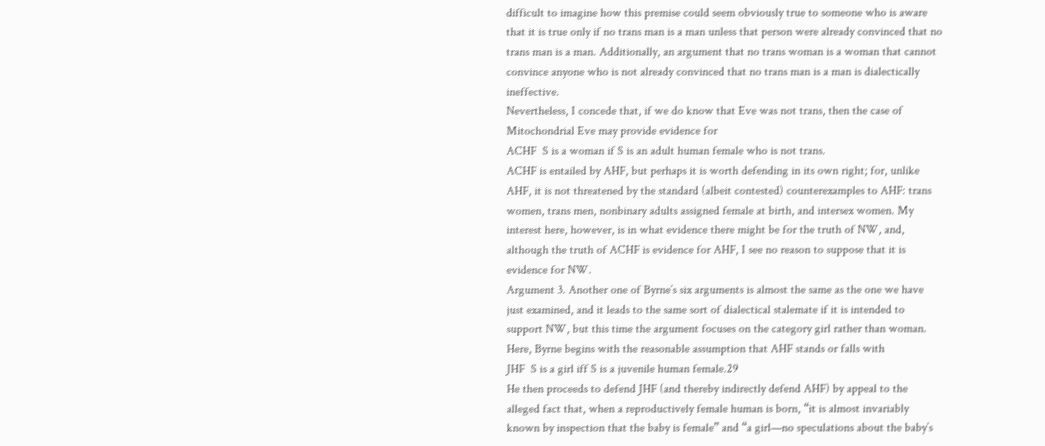difficult to imagine how this premise could seem obviously true to someone who is aware that it is true only if no trans man is a man unless that person were already convinced that no trans man is a man. Additionally, an argument that no trans woman is a woman that cannot convince anyone who is not already convinced that no trans man is a man is dialectically ineffective.
Nevertheless, I concede that, if we do know that Eve was not trans, then the case of Mitochondrial Eve may provide evidence for
ACHF  S is a woman if S is an adult human female who is not trans.
ACHF is entailed by AHF, but perhaps it is worth defending in its own right; for, unlike AHF, it is not threatened by the standard (albeit contested) counterexamples to AHF: trans women, trans men, nonbinary adults assigned female at birth, and intersex women. My interest here, however, is in what evidence there might be for the truth of NW, and, although the truth of ACHF is evidence for AHF, I see no reason to suppose that it is evidence for NW.
Argument 3. Another one of Byrne’s six arguments is almost the same as the one we have just examined, and it leads to the same sort of dialectical stalemate if it is intended to support NW, but this time the argument focuses on the category girl rather than woman. Here, Byrne begins with the reasonable assumption that AHF stands or falls with
JHF  S is a girl iff S is a juvenile human female.29
He then proceeds to defend JHF (and thereby indirectly defend AHF) by appeal to the alleged fact that, when a reproductively female human is born, “it is almost invariably known by inspection that the baby is female” and “a girl—no speculations about the baby’s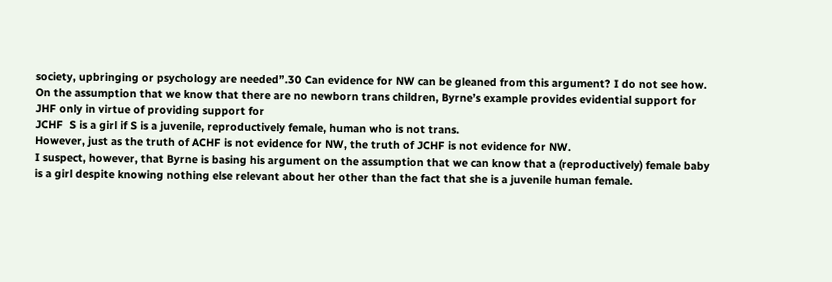society, upbringing or psychology are needed”.30 Can evidence for NW can be gleaned from this argument? I do not see how. On the assumption that we know that there are no newborn trans children, Byrne’s example provides evidential support for JHF only in virtue of providing support for
JCHF  S is a girl if S is a juvenile, reproductively female, human who is not trans.
However, just as the truth of ACHF is not evidence for NW, the truth of JCHF is not evidence for NW.
I suspect, however, that Byrne is basing his argument on the assumption that we can know that a (reproductively) female baby is a girl despite knowing nothing else relevant about her other than the fact that she is a juvenile human female.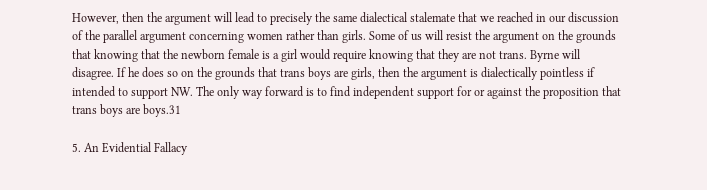However, then the argument will lead to precisely the same dialectical stalemate that we reached in our discussion of the parallel argument concerning women rather than girls. Some of us will resist the argument on the grounds that knowing that the newborn female is a girl would require knowing that they are not trans. Byrne will disagree. If he does so on the grounds that trans boys are girls, then the argument is dialectically pointless if intended to support NW. The only way forward is to find independent support for or against the proposition that trans boys are boys.31

5. An Evidential Fallacy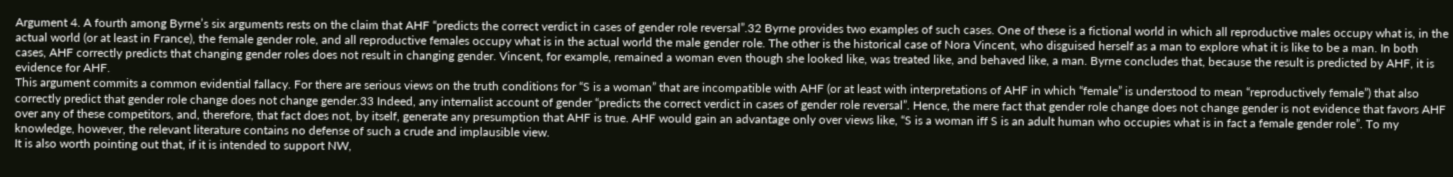Argument 4. A fourth among Byrne’s six arguments rests on the claim that AHF “predicts the correct verdict in cases of gender role reversal”.32 Byrne provides two examples of such cases. One of these is a fictional world in which all reproductive males occupy what is, in the actual world (or at least in France), the female gender role, and all reproductive females occupy what is in the actual world the male gender role. The other is the historical case of Nora Vincent, who disguised herself as a man to explore what it is like to be a man. In both cases, AHF correctly predicts that changing gender roles does not result in changing gender. Vincent, for example, remained a woman even though she looked like, was treated like, and behaved like, a man. Byrne concludes that, because the result is predicted by AHF, it is evidence for AHF.
This argument commits a common evidential fallacy. For there are serious views on the truth conditions for “S is a woman” that are incompatible with AHF (or at least with interpretations of AHF in which “female” is understood to mean “reproductively female”) that also correctly predict that gender role change does not change gender.33 Indeed, any internalist account of gender “predicts the correct verdict in cases of gender role reversal”. Hence, the mere fact that gender role change does not change gender is not evidence that favors AHF over any of these competitors, and, therefore, that fact does not, by itself, generate any presumption that AHF is true. AHF would gain an advantage only over views like, “S is a woman iff S is an adult human who occupies what is in fact a female gender role”. To my knowledge, however, the relevant literature contains no defense of such a crude and implausible view.
It is also worth pointing out that, if it is intended to support NW,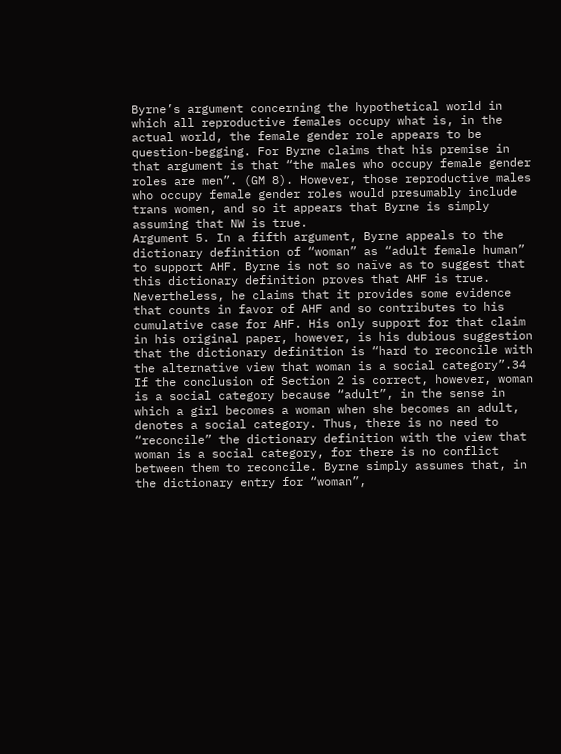Byrne’s argument concerning the hypothetical world in which all reproductive females occupy what is, in the actual world, the female gender role appears to be question-begging. For Byrne claims that his premise in that argument is that “the males who occupy female gender roles are men”. (GM 8). However, those reproductive males who occupy female gender roles would presumably include trans women, and so it appears that Byrne is simply assuming that NW is true.
Argument 5. In a fifth argument, Byrne appeals to the dictionary definition of “woman” as “adult female human” to support AHF. Byrne is not so naïve as to suggest that this dictionary definition proves that AHF is true. Nevertheless, he claims that it provides some evidence that counts in favor of AHF and so contributes to his cumulative case for AHF. His only support for that claim in his original paper, however, is his dubious suggestion that the dictionary definition is “hard to reconcile with the alternative view that woman is a social category”.34 If the conclusion of Section 2 is correct, however, woman is a social category because “adult”, in the sense in which a girl becomes a woman when she becomes an adult, denotes a social category. Thus, there is no need to “reconcile” the dictionary definition with the view that woman is a social category, for there is no conflict between them to reconcile. Byrne simply assumes that, in the dictionary entry for “woman”,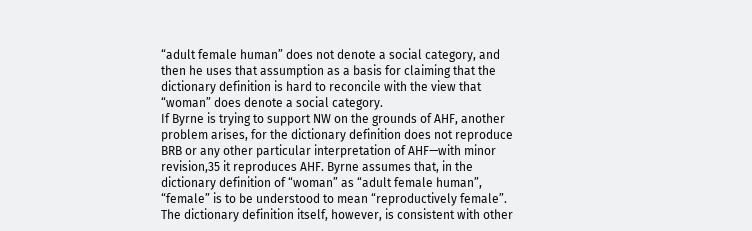“adult female human” does not denote a social category, and then he uses that assumption as a basis for claiming that the dictionary definition is hard to reconcile with the view that “woman” does denote a social category.
If Byrne is trying to support NW on the grounds of AHF, another problem arises, for the dictionary definition does not reproduce BRB or any other particular interpretation of AHF—with minor revision,35 it reproduces AHF. Byrne assumes that, in the dictionary definition of “woman” as “adult female human”, “female” is to be understood to mean “reproductively female”. The dictionary definition itself, however, is consistent with other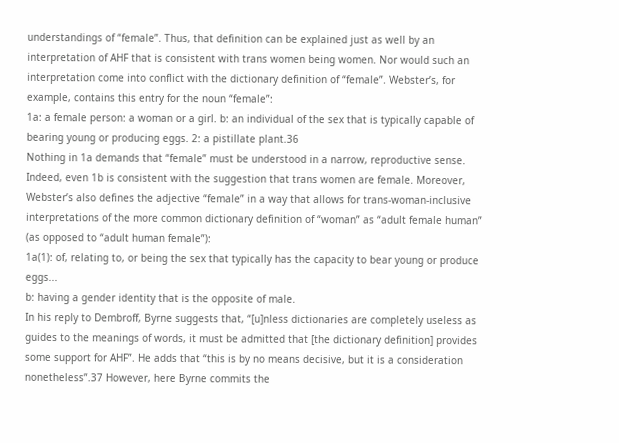understandings of “female”. Thus, that definition can be explained just as well by an interpretation of AHF that is consistent with trans women being women. Nor would such an interpretation come into conflict with the dictionary definition of “female”. Webster’s, for example, contains this entry for the noun “female”:
1a: a female person: a woman or a girl. b: an individual of the sex that is typically capable of bearing young or producing eggs. 2: a pistillate plant.36
Nothing in 1a demands that “female” must be understood in a narrow, reproductive sense. Indeed, even 1b is consistent with the suggestion that trans women are female. Moreover, Webster’s also defines the adjective “female” in a way that allows for trans-woman-inclusive interpretations of the more common dictionary definition of “woman” as “adult female human” (as opposed to “adult human female”):
1a(1): of, relating to, or being the sex that typically has the capacity to bear young or produce eggs...
b: having a gender identity that is the opposite of male.
In his reply to Dembroff, Byrne suggests that, “[u]nless dictionaries are completely useless as guides to the meanings of words, it must be admitted that [the dictionary definition] provides some support for AHF”. He adds that “this is by no means decisive, but it is a consideration nonetheless”.37 However, here Byrne commits the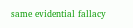same evidential fallacy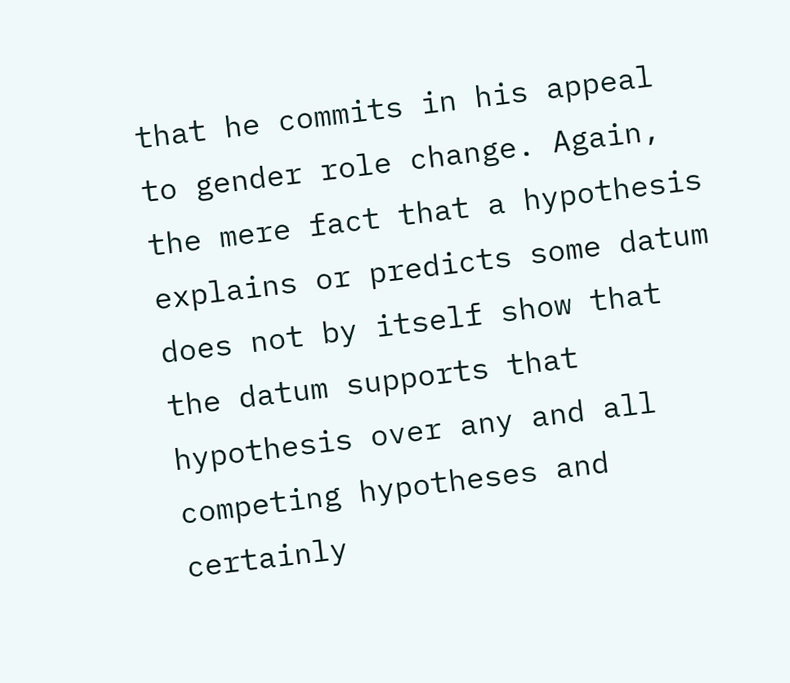that he commits in his appeal to gender role change. Again, the mere fact that a hypothesis explains or predicts some datum does not by itself show that the datum supports that hypothesis over any and all competing hypotheses and certainly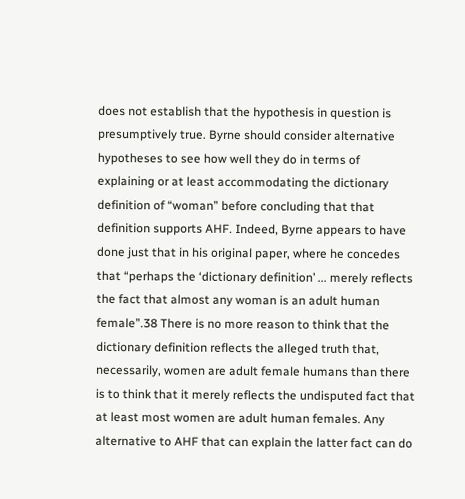does not establish that the hypothesis in question is presumptively true. Byrne should consider alternative hypotheses to see how well they do in terms of explaining or at least accommodating the dictionary definition of “woman” before concluding that that definition supports AHF. Indeed, Byrne appears to have done just that in his original paper, where he concedes that “perhaps the ‘dictionary definition’ ... merely reflects the fact that almost any woman is an adult human female”.38 There is no more reason to think that the dictionary definition reflects the alleged truth that, necessarily, women are adult female humans than there is to think that it merely reflects the undisputed fact that at least most women are adult human females. Any alternative to AHF that can explain the latter fact can do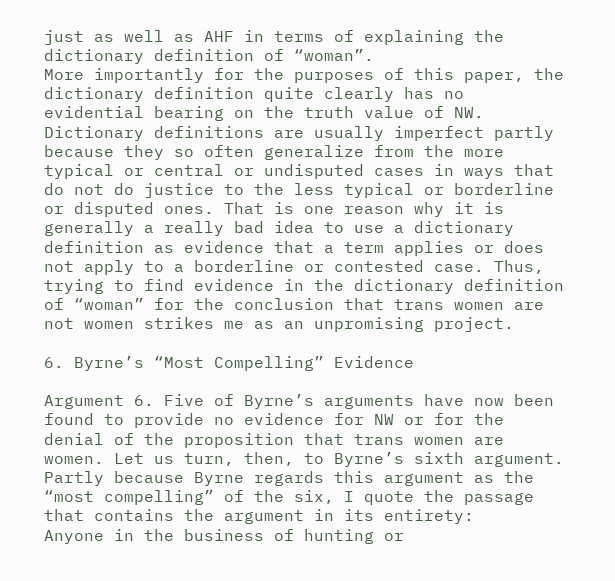just as well as AHF in terms of explaining the dictionary definition of “woman”.
More importantly for the purposes of this paper, the dictionary definition quite clearly has no evidential bearing on the truth value of NW. Dictionary definitions are usually imperfect partly because they so often generalize from the more typical or central or undisputed cases in ways that do not do justice to the less typical or borderline or disputed ones. That is one reason why it is generally a really bad idea to use a dictionary definition as evidence that a term applies or does not apply to a borderline or contested case. Thus, trying to find evidence in the dictionary definition of “woman” for the conclusion that trans women are not women strikes me as an unpromising project.

6. Byrne’s “Most Compelling” Evidence

Argument 6. Five of Byrne’s arguments have now been found to provide no evidence for NW or for the denial of the proposition that trans women are women. Let us turn, then, to Byrne’s sixth argument. Partly because Byrne regards this argument as the “most compelling” of the six, I quote the passage that contains the argument in its entirety:
Anyone in the business of hunting or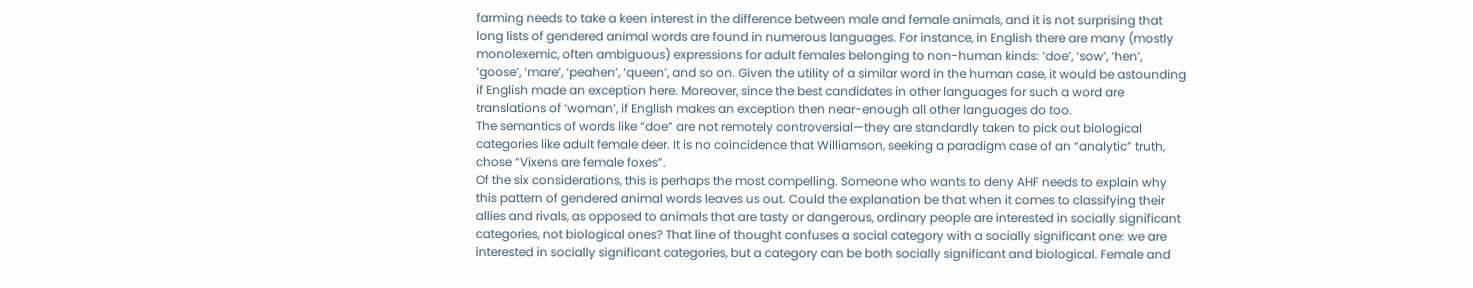farming needs to take a keen interest in the difference between male and female animals, and it is not surprising that long lists of gendered animal words are found in numerous languages. For instance, in English there are many (mostly monolexemic, often ambiguous) expressions for adult females belonging to non-human kinds: ‘doe’, ‘sow’, ‘hen’, ‘goose’, ‘mare’, ‘peahen’, ‘queen’, and so on. Given the utility of a similar word in the human case, it would be astounding if English made an exception here. Moreover, since the best candidates in other languages for such a word are translations of ‘woman’, if English makes an exception then near-enough all other languages do too.
The semantics of words like “doe” are not remotely controversial—they are standardly taken to pick out biological categories like adult female deer. It is no coincidence that Williamson, seeking a paradigm case of an “analytic” truth, chose “Vixens are female foxes”.
Of the six considerations, this is perhaps the most compelling. Someone who wants to deny AHF needs to explain why this pattern of gendered animal words leaves us out. Could the explanation be that when it comes to classifying their allies and rivals, as opposed to animals that are tasty or dangerous, ordinary people are interested in socially significant categories, not biological ones? That line of thought confuses a social category with a socially significant one: we are interested in socially significant categories, but a category can be both socially significant and biological. Female and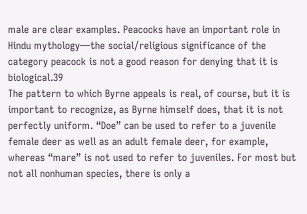male are clear examples. Peacocks have an important role in Hindu mythology—the social/religious significance of the category peacock is not a good reason for denying that it is biological.39
The pattern to which Byrne appeals is real, of course, but it is important to recognize, as Byrne himself does, that it is not perfectly uniform. “Doe” can be used to refer to a juvenile female deer as well as an adult female deer, for example, whereas “mare” is not used to refer to juveniles. For most but not all nonhuman species, there is only a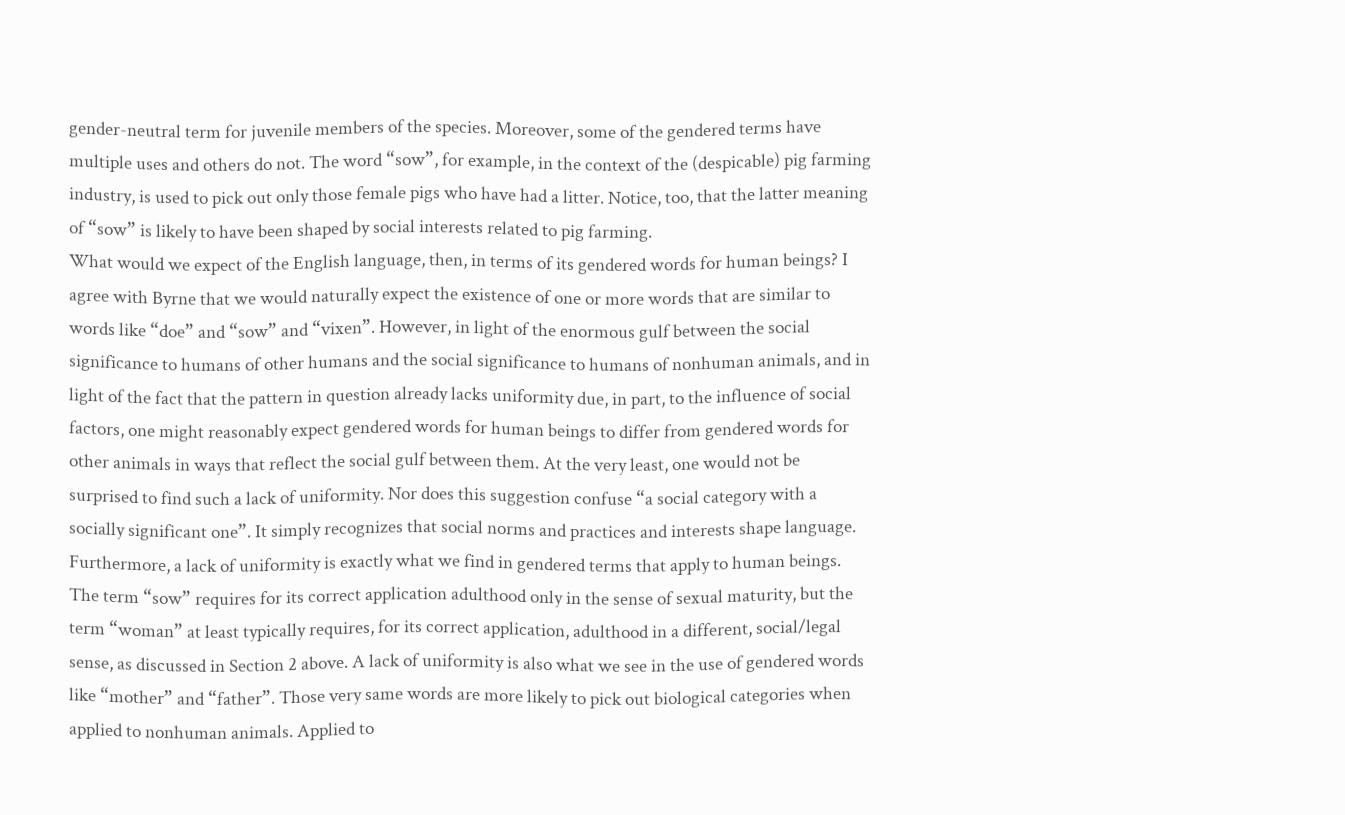gender-neutral term for juvenile members of the species. Moreover, some of the gendered terms have multiple uses and others do not. The word “sow”, for example, in the context of the (despicable) pig farming industry, is used to pick out only those female pigs who have had a litter. Notice, too, that the latter meaning of “sow” is likely to have been shaped by social interests related to pig farming.
What would we expect of the English language, then, in terms of its gendered words for human beings? I agree with Byrne that we would naturally expect the existence of one or more words that are similar to words like “doe” and “sow” and “vixen”. However, in light of the enormous gulf between the social significance to humans of other humans and the social significance to humans of nonhuman animals, and in light of the fact that the pattern in question already lacks uniformity due, in part, to the influence of social factors, one might reasonably expect gendered words for human beings to differ from gendered words for other animals in ways that reflect the social gulf between them. At the very least, one would not be surprised to find such a lack of uniformity. Nor does this suggestion confuse “a social category with a socially significant one”. It simply recognizes that social norms and practices and interests shape language.
Furthermore, a lack of uniformity is exactly what we find in gendered terms that apply to human beings. The term “sow” requires for its correct application adulthood only in the sense of sexual maturity, but the term “woman” at least typically requires, for its correct application, adulthood in a different, social/legal sense, as discussed in Section 2 above. A lack of uniformity is also what we see in the use of gendered words like “mother” and “father”. Those very same words are more likely to pick out biological categories when applied to nonhuman animals. Applied to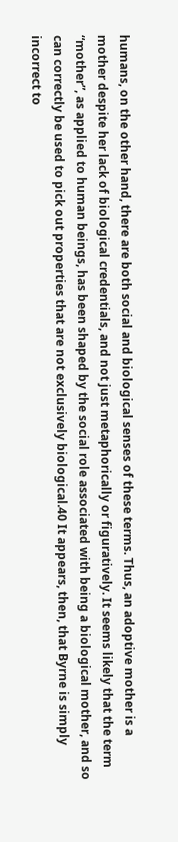humans, on the other hand, there are both social and biological senses of these terms. Thus, an adoptive mother is a mother despite her lack of biological credentials, and not just metaphorically or figuratively. It seems likely that the term “mother”, as applied to human beings, has been shaped by the social role associated with being a biological mother, and so can correctly be used to pick out properties that are not exclusively biological.40 It appears, then, that Byrne is simply incorrect to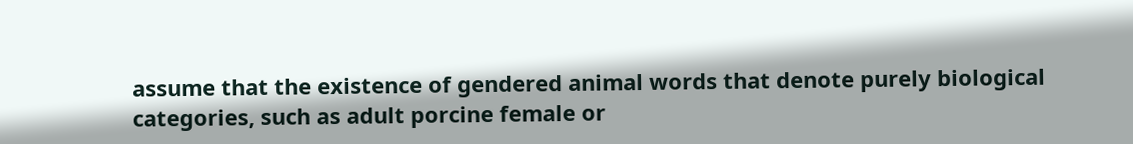assume that the existence of gendered animal words that denote purely biological categories, such as adult porcine female or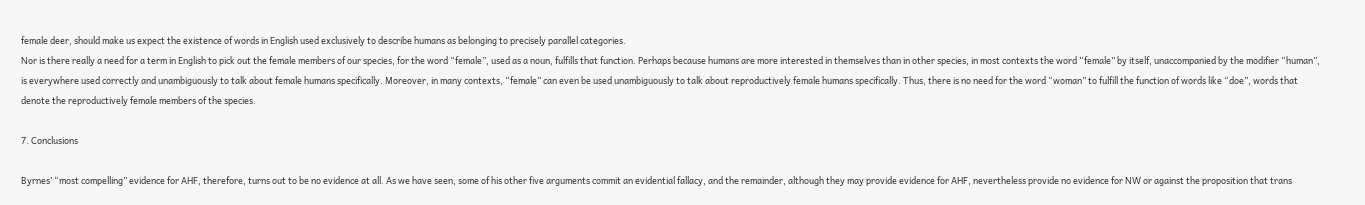female deer, should make us expect the existence of words in English used exclusively to describe humans as belonging to precisely parallel categories.
Nor is there really a need for a term in English to pick out the female members of our species, for the word “female”, used as a noun, fulfills that function. Perhaps because humans are more interested in themselves than in other species, in most contexts the word “female” by itself, unaccompanied by the modifier “human”, is everywhere used correctly and unambiguously to talk about female humans specifically. Moreover, in many contexts, “female” can even be used unambiguously to talk about reproductively female humans specifically. Thus, there is no need for the word “woman” to fulfill the function of words like “doe”, words that denote the reproductively female members of the species.

7. Conclusions

Byrnes’ “most compelling” evidence for AHF, therefore, turns out to be no evidence at all. As we have seen, some of his other five arguments commit an evidential fallacy, and the remainder, although they may provide evidence for AHF, nevertheless provide no evidence for NW or against the proposition that trans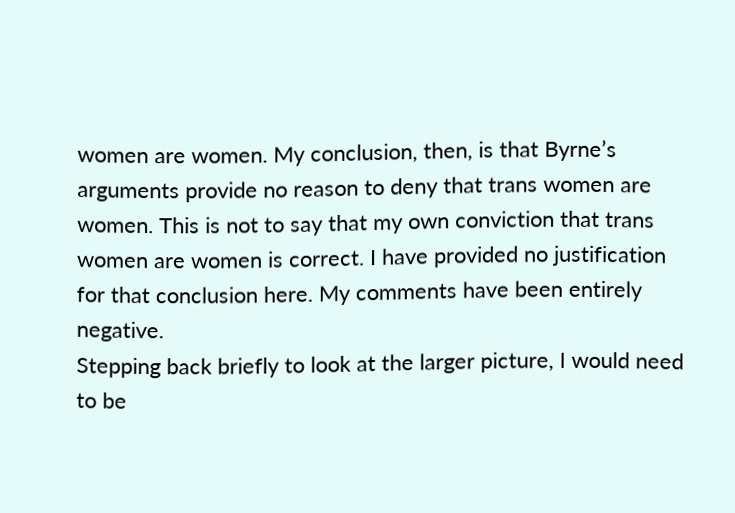women are women. My conclusion, then, is that Byrne’s arguments provide no reason to deny that trans women are women. This is not to say that my own conviction that trans women are women is correct. I have provided no justification for that conclusion here. My comments have been entirely negative.
Stepping back briefly to look at the larger picture, I would need to be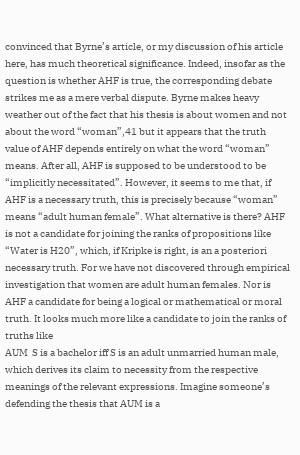convinced that Byrne’s article, or my discussion of his article here, has much theoretical significance. Indeed, insofar as the question is whether AHF is true, the corresponding debate strikes me as a mere verbal dispute. Byrne makes heavy weather out of the fact that his thesis is about women and not about the word “woman”,41 but it appears that the truth value of AHF depends entirely on what the word “woman” means. After all, AHF is supposed to be understood to be “implicitly necessitated”. However, it seems to me that, if AHF is a necessary truth, this is precisely because “woman” means “adult human female”. What alternative is there? AHF is not a candidate for joining the ranks of propositions like “Water is H20”, which, if Kripke is right, is an a posteriori necessary truth. For we have not discovered through empirical investigation that women are adult human females. Nor is AHF a candidate for being a logical or mathematical or moral truth. It looks much more like a candidate to join the ranks of truths like
AUM  S is a bachelor iff S is an adult unmarried human male,
which derives its claim to necessity from the respective meanings of the relevant expressions. Imagine someone’s defending the thesis that AUM is a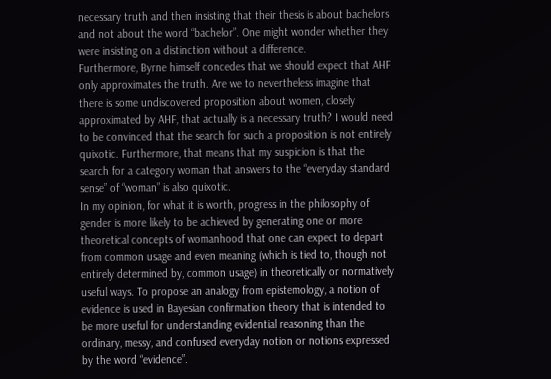necessary truth and then insisting that their thesis is about bachelors and not about the word “bachelor”. One might wonder whether they were insisting on a distinction without a difference.
Furthermore, Byrne himself concedes that we should expect that AHF only approximates the truth. Are we to nevertheless imagine that there is some undiscovered proposition about women, closely approximated by AHF, that actually is a necessary truth? I would need to be convinced that the search for such a proposition is not entirely quixotic. Furthermore, that means that my suspicion is that the search for a category woman that answers to the “everyday standard sense” of “woman” is also quixotic.
In my opinion, for what it is worth, progress in the philosophy of gender is more likely to be achieved by generating one or more theoretical concepts of womanhood that one can expect to depart from common usage and even meaning (which is tied to, though not entirely determined by, common usage) in theoretically or normatively useful ways. To propose an analogy from epistemology, a notion of evidence is used in Bayesian confirmation theory that is intended to be more useful for understanding evidential reasoning than the ordinary, messy, and confused everyday notion or notions expressed by the word “evidence”.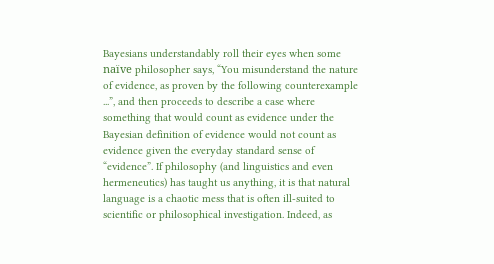Bayesians understandably roll their eyes when some naïve philosopher says, “You misunderstand the nature of evidence, as proven by the following counterexample ...”, and then proceeds to describe a case where something that would count as evidence under the Bayesian definition of evidence would not count as evidence given the everyday standard sense of “evidence”. If philosophy (and linguistics and even hermeneutics) has taught us anything, it is that natural language is a chaotic mess that is often ill-suited to scientific or philosophical investigation. Indeed, as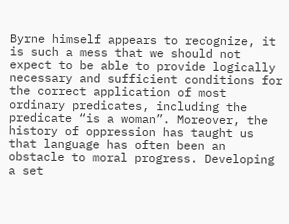Byrne himself appears to recognize, it is such a mess that we should not expect to be able to provide logically necessary and sufficient conditions for the correct application of most ordinary predicates, including the predicate “is a woman”. Moreover, the history of oppression has taught us that language has often been an obstacle to moral progress. Developing a set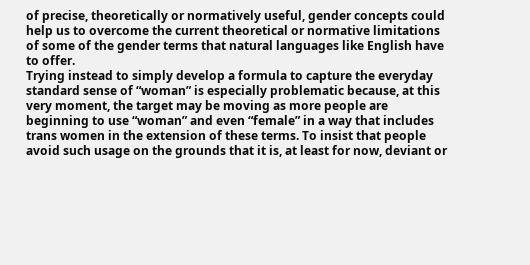of precise, theoretically or normatively useful, gender concepts could help us to overcome the current theoretical or normative limitations of some of the gender terms that natural languages like English have to offer.
Trying instead to simply develop a formula to capture the everyday standard sense of “woman” is especially problematic because, at this very moment, the target may be moving as more people are beginning to use “woman” and even “female” in a way that includes trans women in the extension of these terms. To insist that people avoid such usage on the grounds that it is, at least for now, deviant or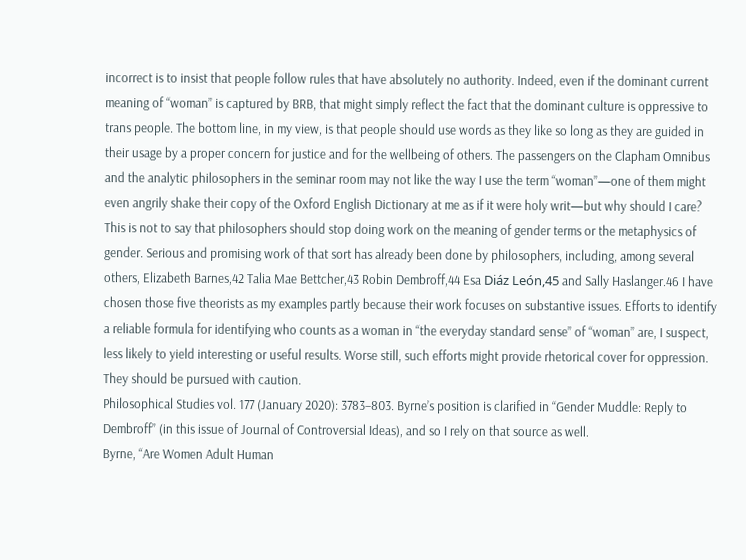incorrect is to insist that people follow rules that have absolutely no authority. Indeed, even if the dominant current meaning of “woman” is captured by BRB, that might simply reflect the fact that the dominant culture is oppressive to trans people. The bottom line, in my view, is that people should use words as they like so long as they are guided in their usage by a proper concern for justice and for the wellbeing of others. The passengers on the Clapham Omnibus and the analytic philosophers in the seminar room may not like the way I use the term “woman”—one of them might even angrily shake their copy of the Oxford English Dictionary at me as if it were holy writ—but why should I care?
This is not to say that philosophers should stop doing work on the meaning of gender terms or the metaphysics of gender. Serious and promising work of that sort has already been done by philosophers, including, among several others, Elizabeth Barnes,42 Talia Mae Bettcher,43 Robin Dembroff,44 Esa Diáz León,45 and Sally Haslanger.46 I have chosen those five theorists as my examples partly because their work focuses on substantive issues. Efforts to identify a reliable formula for identifying who counts as a woman in “the everyday standard sense” of “woman” are, I suspect, less likely to yield interesting or useful results. Worse still, such efforts might provide rhetorical cover for oppression. They should be pursued with caution.
Philosophical Studies vol. 177 (January 2020): 3783–803. Byrne’s position is clarified in “Gender Muddle: Reply to Dembroff” (in this issue of Journal of Controversial Ideas), and so I rely on that source as well.
Byrne, “Are Women Adult Human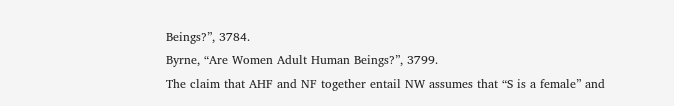Beings?”, 3784.
Byrne, “Are Women Adult Human Beings?”, 3799.
The claim that AHF and NF together entail NW assumes that “S is a female” and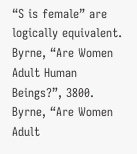“S is female” are logically equivalent.
Byrne, “Are Women Adult Human Beings?”, 3800.
Byrne, “Are Women Adult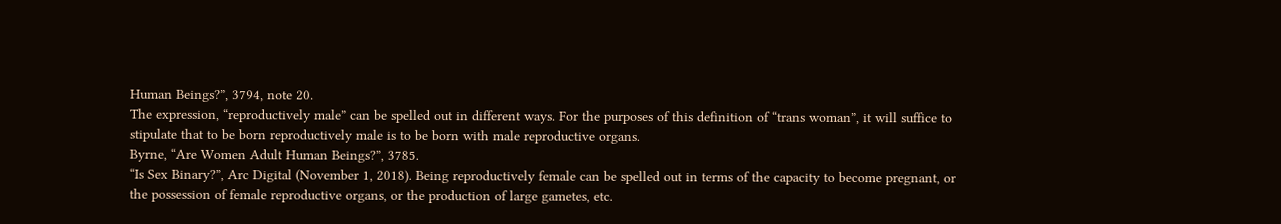Human Beings?”, 3794, note 20.
The expression, “reproductively male” can be spelled out in different ways. For the purposes of this definition of “trans woman”, it will suffice to stipulate that to be born reproductively male is to be born with male reproductive organs.
Byrne, “Are Women Adult Human Beings?”, 3785.
“Is Sex Binary?”, Arc Digital (November 1, 2018). Being reproductively female can be spelled out in terms of the capacity to become pregnant, or the possession of female reproductive organs, or the production of large gametes, etc.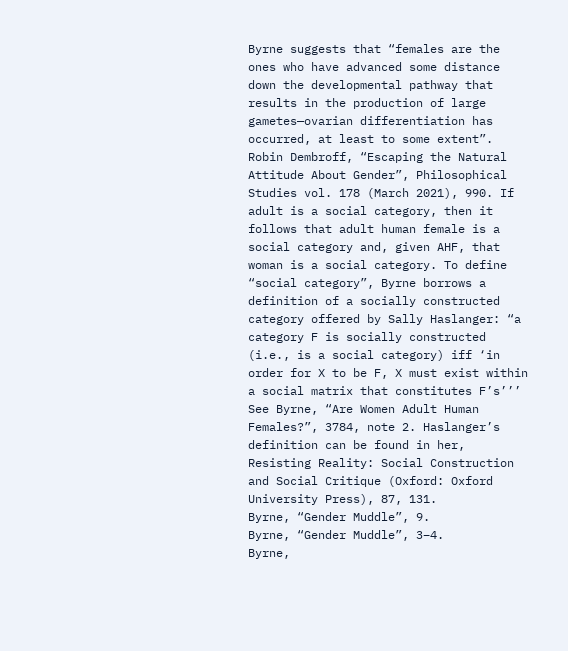Byrne suggests that “females are the ones who have advanced some distance down the developmental pathway that results in the production of large gametes—ovarian differentiation has occurred, at least to some extent”.
Robin Dembroff, “Escaping the Natural Attitude About Gender”, Philosophical Studies vol. 178 (March 2021), 990. If adult is a social category, then it follows that adult human female is a social category and, given AHF, that woman is a social category. To define “social category”, Byrne borrows a definition of a socially constructed category offered by Sally Haslanger: “a category F is socially constructed (i.e., is a social category) iff ‘in order for X to be F, X must exist within a social matrix that constitutes F’s’’’ See Byrne, “Are Women Adult Human Females?”, 3784, note 2. Haslanger’s definition can be found in her, Resisting Reality: Social Construction and Social Critique (Oxford: Oxford University Press), 87, 131.
Byrne, “Gender Muddle”, 9.
Byrne, “Gender Muddle”, 3–4.
Byrne,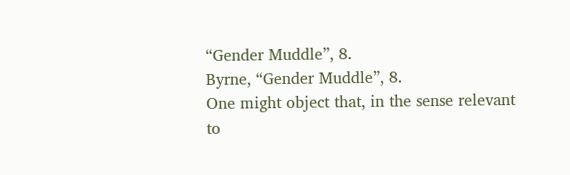“Gender Muddle”, 8.
Byrne, “Gender Muddle”, 8.
One might object that, in the sense relevant to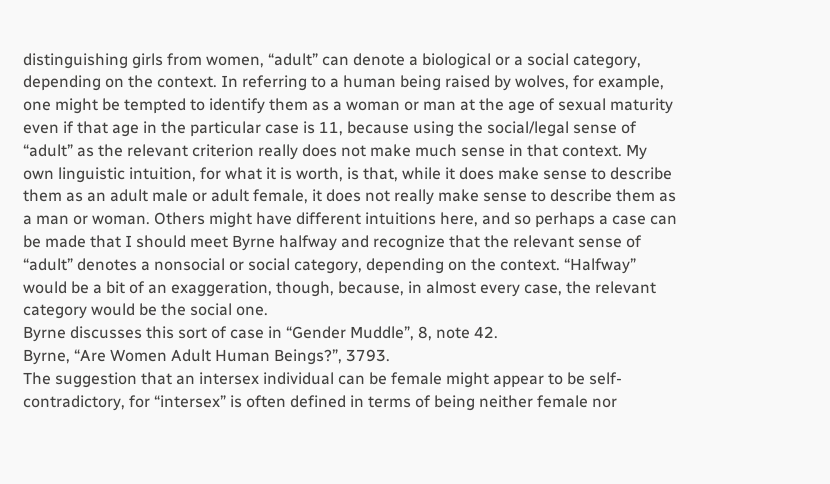distinguishing girls from women, “adult” can denote a biological or a social category, depending on the context. In referring to a human being raised by wolves, for example, one might be tempted to identify them as a woman or man at the age of sexual maturity even if that age in the particular case is 11, because using the social/legal sense of “adult” as the relevant criterion really does not make much sense in that context. My own linguistic intuition, for what it is worth, is that, while it does make sense to describe them as an adult male or adult female, it does not really make sense to describe them as a man or woman. Others might have different intuitions here, and so perhaps a case can be made that I should meet Byrne halfway and recognize that the relevant sense of “adult” denotes a nonsocial or social category, depending on the context. “Halfway” would be a bit of an exaggeration, though, because, in almost every case, the relevant category would be the social one.
Byrne discusses this sort of case in “Gender Muddle”, 8, note 42.
Byrne, “Are Women Adult Human Beings?”, 3793.
The suggestion that an intersex individual can be female might appear to be self-contradictory, for “intersex” is often defined in terms of being neither female nor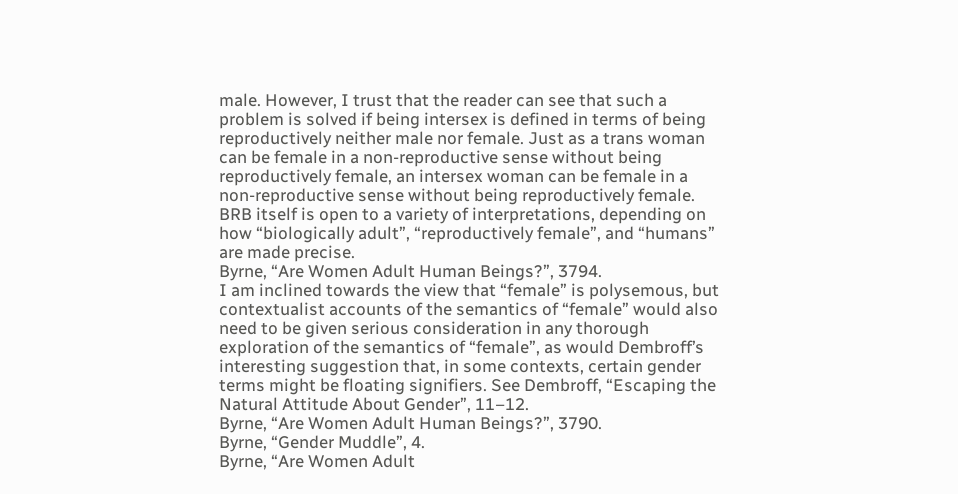male. However, I trust that the reader can see that such a problem is solved if being intersex is defined in terms of being reproductively neither male nor female. Just as a trans woman can be female in a non-reproductive sense without being reproductively female, an intersex woman can be female in a non-reproductive sense without being reproductively female.
BRB itself is open to a variety of interpretations, depending on how “biologically adult”, “reproductively female”, and “humans” are made precise.
Byrne, “Are Women Adult Human Beings?”, 3794.
I am inclined towards the view that “female” is polysemous, but contextualist accounts of the semantics of “female” would also need to be given serious consideration in any thorough exploration of the semantics of “female”, as would Dembroff’s interesting suggestion that, in some contexts, certain gender terms might be floating signifiers. See Dembroff, “Escaping the Natural Attitude About Gender”, 11–12.
Byrne, “Are Women Adult Human Beings?”, 3790.
Byrne, “Gender Muddle”, 4.
Byrne, “Are Women Adult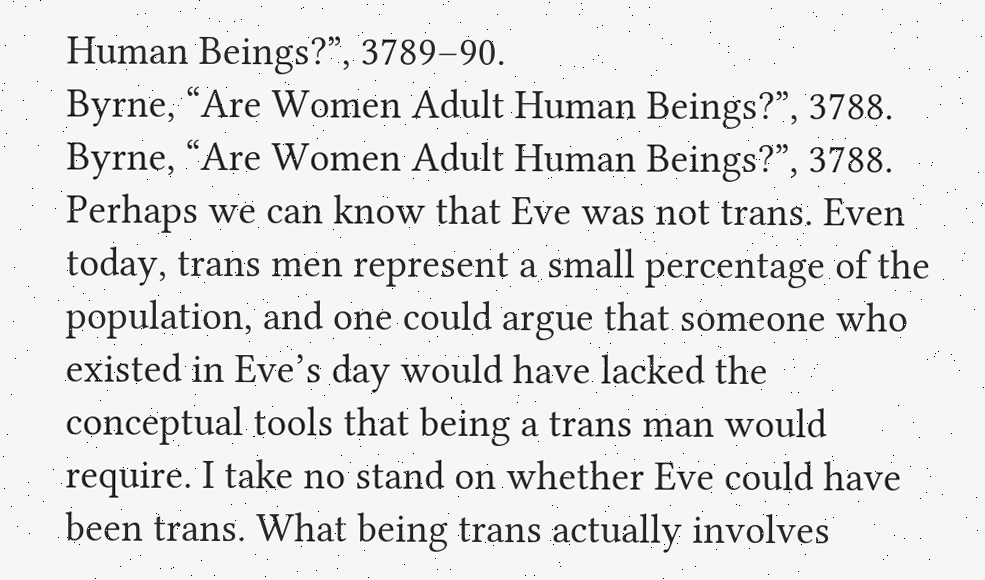Human Beings?”, 3789–90.
Byrne, “Are Women Adult Human Beings?”, 3788.
Byrne, “Are Women Adult Human Beings?”, 3788.
Perhaps we can know that Eve was not trans. Even today, trans men represent a small percentage of the population, and one could argue that someone who existed in Eve’s day would have lacked the conceptual tools that being a trans man would require. I take no stand on whether Eve could have been trans. What being trans actually involves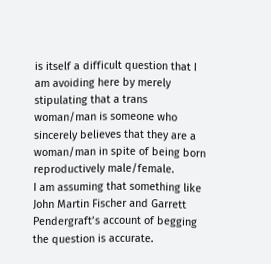is itself a difficult question that I am avoiding here by merely stipulating that a trans woman/man is someone who sincerely believes that they are a woman/man in spite of being born reproductively male/female.
I am assuming that something like John Martin Fischer and Garrett Pendergraft’s account of begging the question is accurate.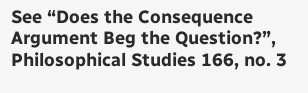See “Does the Consequence Argument Beg the Question?”, Philosophical Studies 166, no. 3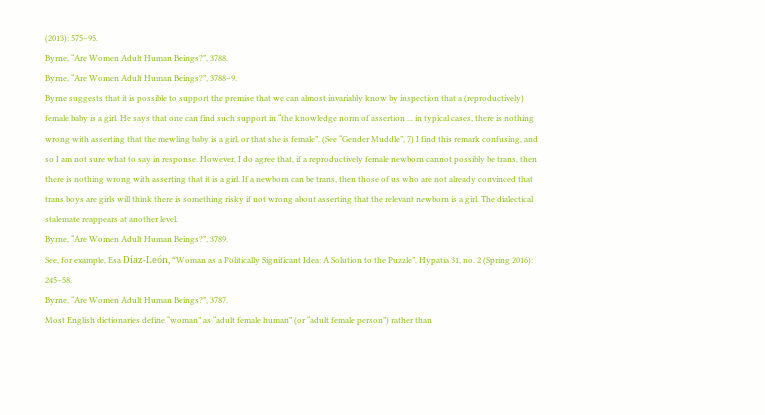(2013): 575–95.
Byrne, “Are Women Adult Human Beings?”, 3788.
Byrne, “Are Women Adult Human Beings?”, 3788–9.
Byrne suggests that it is possible to support the premise that we can almost invariably know by inspection that a (reproductively) female baby is a girl. He says that one can find such support in “the knowledge norm of assertion ... in typical cases, there is nothing wrong with asserting that the mewling baby is a girl, or that she is female”. (See “Gender Muddle”, 7) I find this remark confusing, and so I am not sure what to say in response. However, I do agree that, if a reproductively female newborn cannot possibly be trans, then there is nothing wrong with asserting that it is a girl. If a newborn can be trans, then those of us who are not already convinced that trans boys are girls will think there is something risky if not wrong about asserting that the relevant newborn is a girl. The dialectical stalemate reappears at another level.
Byrne, “Are Women Adult Human Beings?”, 3789.
See, for example, Esa Díaz-León, “Woman as a Politically Significant Idea: A Solution to the Puzzle”, Hypatia 31, no. 2 (Spring 2016): 245–58.
Byrne, “Are Women Adult Human Beings?”, 3787.
Most English dictionaries define “woman” as “adult female human” (or “adult female person”) rather than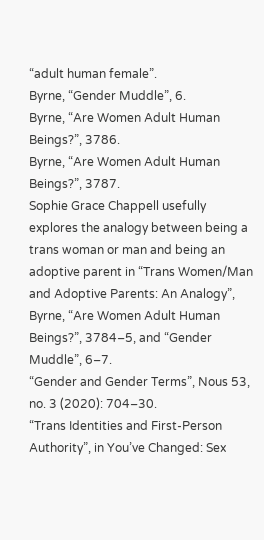“adult human female”.
Byrne, “Gender Muddle”, 6.
Byrne, “Are Women Adult Human Beings?”, 3786.
Byrne, “Are Women Adult Human Beings?”, 3787.
Sophie Grace Chappell usefully explores the analogy between being a trans woman or man and being an adoptive parent in “Trans Women/Man and Adoptive Parents: An Analogy”,
Byrne, “Are Women Adult Human Beings?”, 3784–5, and “Gender Muddle”, 6–7.
“Gender and Gender Terms”, Nous 53, no. 3 (2020): 704–30.
“Trans Identities and First-Person Authority”, in You’ve Changed: Sex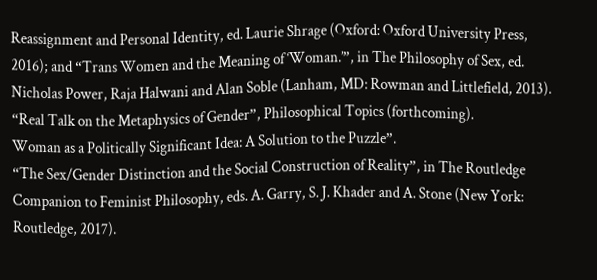Reassignment and Personal Identity, ed. Laurie Shrage (Oxford: Oxford University Press, 2016); and “Trans Women and the Meaning of ‘Woman.’”, in The Philosophy of Sex, ed. Nicholas Power, Raja Halwani and Alan Soble (Lanham, MD: Rowman and Littlefield, 2013).
“Real Talk on the Metaphysics of Gender”, Philosophical Topics (forthcoming).
Woman as a Politically Significant Idea: A Solution to the Puzzle”.
“The Sex/Gender Distinction and the Social Construction of Reality”, in The Routledge Companion to Feminist Philosophy, eds. A. Garry, S. J. Khader and A. Stone (New York: Routledge, 2017).